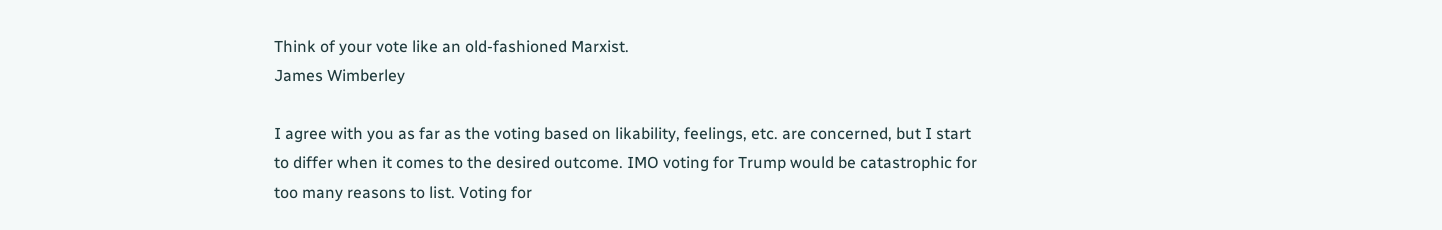Think of your vote like an old-fashioned Marxist.
James Wimberley

I agree with you as far as the voting based on likability, feelings, etc. are concerned, but I start to differ when it comes to the desired outcome. IMO voting for Trump would be catastrophic for too many reasons to list. Voting for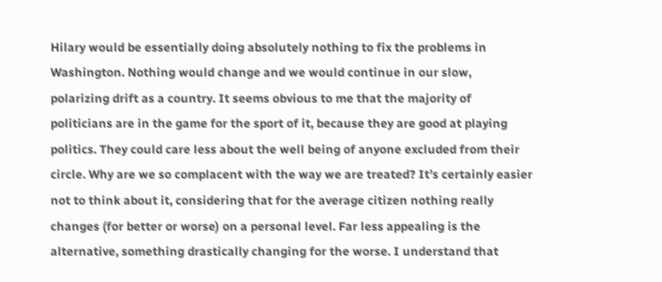Hilary would be essentially doing absolutely nothing to fix the problems in Washington. Nothing would change and we would continue in our slow, polarizing drift as a country. It seems obvious to me that the majority of politicians are in the game for the sport of it, because they are good at playing politics. They could care less about the well being of anyone excluded from their circle. Why are we so complacent with the way we are treated? It’s certainly easier not to think about it, considering that for the average citizen nothing really changes (for better or worse) on a personal level. Far less appealing is the alternative, something drastically changing for the worse. I understand that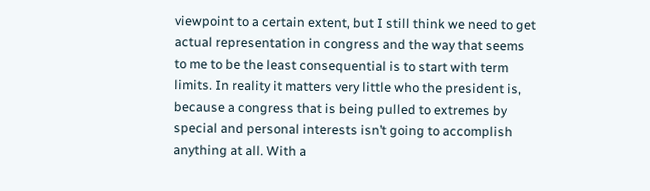viewpoint to a certain extent, but I still think we need to get actual representation in congress and the way that seems to me to be the least consequential is to start with term limits. In reality it matters very little who the president is, because a congress that is being pulled to extremes by special and personal interests isn’t going to accomplish anything at all. With a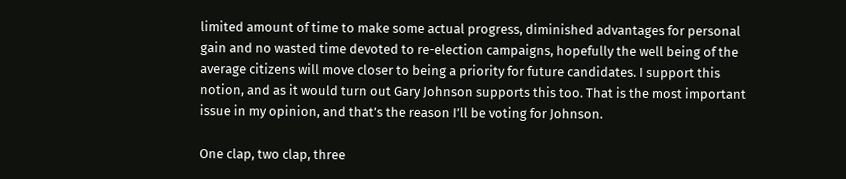limited amount of time to make some actual progress, diminished advantages for personal gain and no wasted time devoted to re-election campaigns, hopefully the well being of the average citizens will move closer to being a priority for future candidates. I support this notion, and as it would turn out Gary Johnson supports this too. That is the most important issue in my opinion, and that’s the reason I’ll be voting for Johnson.

One clap, two clap, three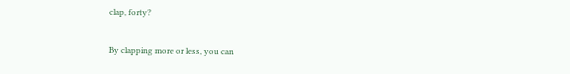clap, forty?

By clapping more or less, you can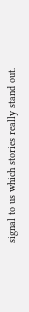signal to us which stories really stand out.